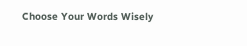Choose Your Words Wisely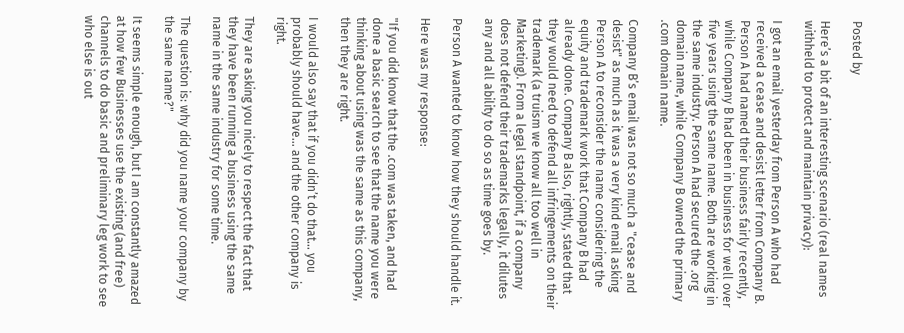Posted by

Here’s a bit of an interesting scenario (real names withheld to protect and maintain privacy):

I got an email yesterday from Person A who had received a cease and desist letter from Company B. Person A had named their business fairly recently, while Company B had been in business for well over five years using the same name. Both are working in the same industry. Person A had secured the .org domain name, while Company B owned the primary .com domain name.

Company B’s email was not so much a "cease and desist" as much as it was a very kind email asking Person A to reconsider the name considering the equity and trademark work that Company B had already done. Company B also, rightly, stated that they would need to defend all infringements on their trademark (a truism we know all too well in Marketing). From a legal standpoint, if a company does not defend their trademarks legally, it dilutes any and all ability to do so as time goes by.

Person A wanted to know how they should handle it.

Here was my response:

"If you did know that the .com was taken, and had done a basic search to see that the name you were thinking about using was the same as this company, then they are right.

I would also say that if you didn’t do that… you probably should have… and the other company is right.

They are asking you nicely to respect the fact that they have been running a business using the same name in the same industry for some time.

The question is: why did you name your company by the same name?"

It seems simple enough, but I am constantly amazed at how few Businesses use the existing (and free) channels to do basic and preliminary leg work to see who else is out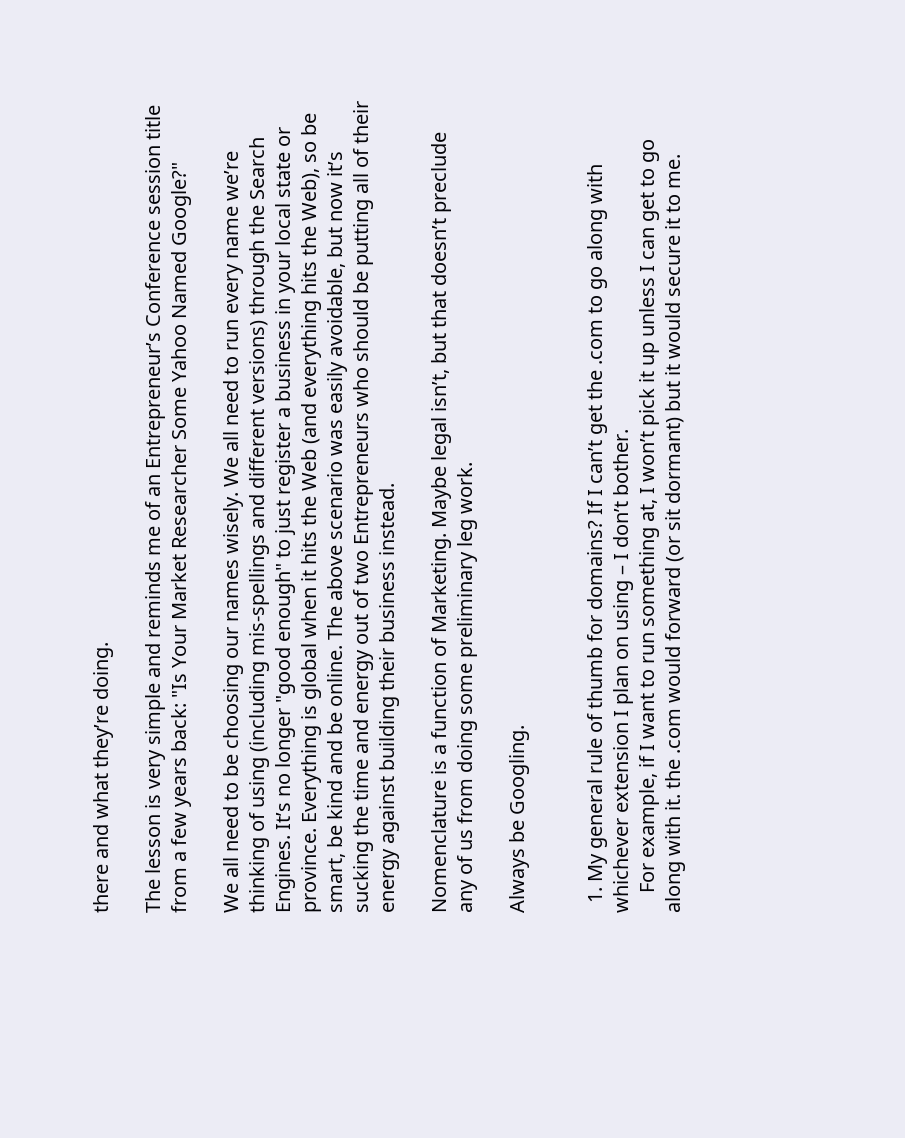there and what they’re doing.

The lesson is very simple and reminds me of an Entrepreneur’s Conference session title from a few years back: "Is Your Market Researcher Some Yahoo Named Google?"

We all need to be choosing our names wisely. We all need to run every name we’re thinking of using (including mis-spellings and different versions) through the Search Engines. It’s no longer "good enough" to just register a business in your local state or province. Everything is global when it hits the Web (and everything hits the Web), so be smart, be kind and be online. The above scenario was easily avoidable, but now it’s sucking the time and energy out of two Entrepreneurs who should be putting all of their energy against building their business instead.

Nomenclature is a function of Marketing. Maybe legal isn’t, but that doesn’t preclude any of us from doing some preliminary leg work.

Always be Googling.


  1. My general rule of thumb for domains? If I can’t get the .com to go along with whichever extension I plan on using – I don’t bother.
    For example, if I want to run something at, I won’t pick it up unless I can get to go along with it. the .com would forward (or sit dormant) but it would secure it to me.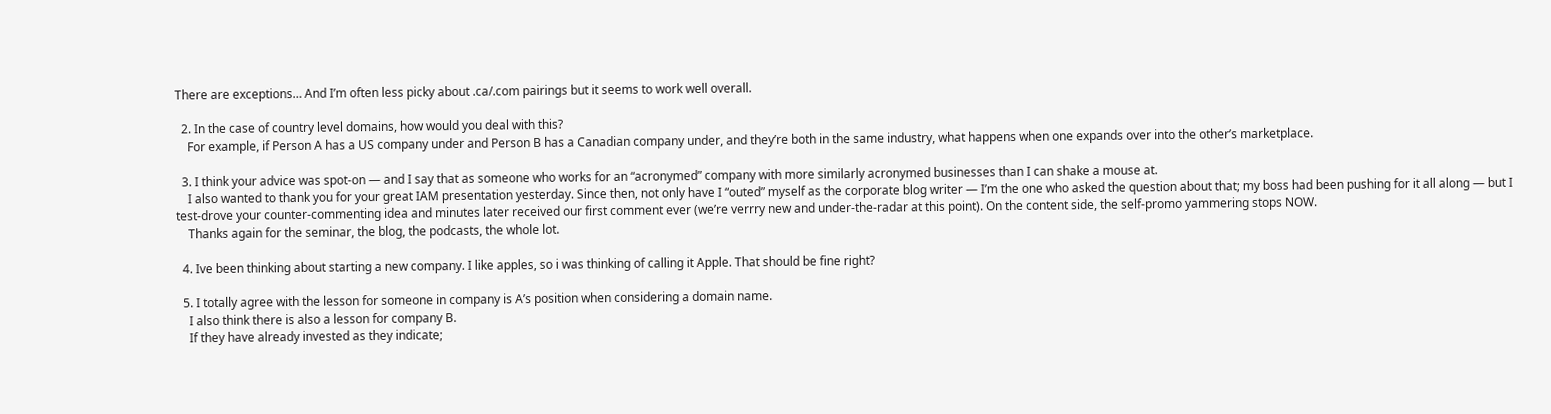There are exceptions… And I’m often less picky about .ca/.com pairings but it seems to work well overall.

  2. In the case of country level domains, how would you deal with this?
    For example, if Person A has a US company under and Person B has a Canadian company under, and they’re both in the same industry, what happens when one expands over into the other’s marketplace.

  3. I think your advice was spot-on — and I say that as someone who works for an “acronymed” company with more similarly acronymed businesses than I can shake a mouse at.
    I also wanted to thank you for your great IAM presentation yesterday. Since then, not only have I “outed” myself as the corporate blog writer — I’m the one who asked the question about that; my boss had been pushing for it all along — but I test-drove your counter-commenting idea and minutes later received our first comment ever (we’re verrry new and under-the-radar at this point). On the content side, the self-promo yammering stops NOW.
    Thanks again for the seminar, the blog, the podcasts, the whole lot.

  4. Ive been thinking about starting a new company. I like apples, so i was thinking of calling it Apple. That should be fine right?

  5. I totally agree with the lesson for someone in company is A’s position when considering a domain name.
    I also think there is also a lesson for company B.
    If they have already invested as they indicate;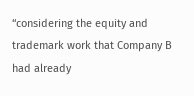“considering the equity and trademark work that Company B had already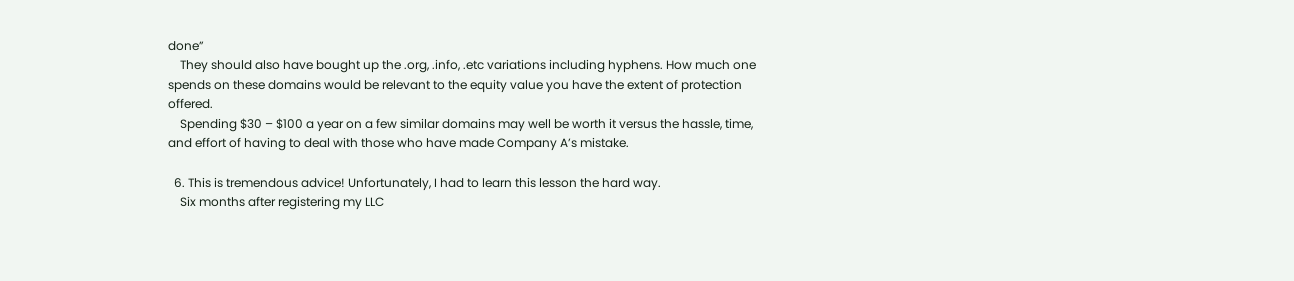done”
    They should also have bought up the .org, .info, .etc variations including hyphens. How much one spends on these domains would be relevant to the equity value you have the extent of protection offered.
    Spending $30 – $100 a year on a few similar domains may well be worth it versus the hassle, time, and effort of having to deal with those who have made Company A’s mistake.

  6. This is tremendous advice! Unfortunately, I had to learn this lesson the hard way.
    Six months after registering my LLC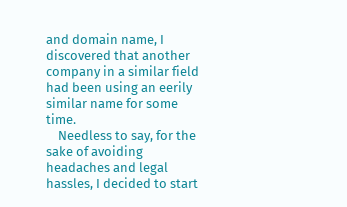and domain name, I discovered that another company in a similar field had been using an eerily similar name for some time.
    Needless to say, for the sake of avoiding headaches and legal hassles, I decided to start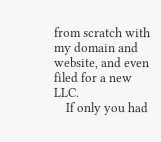from scratch with my domain and website, and even filed for a new LLC.
    If only you had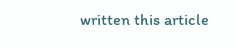written this article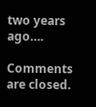two years ago….

Comments are closed.